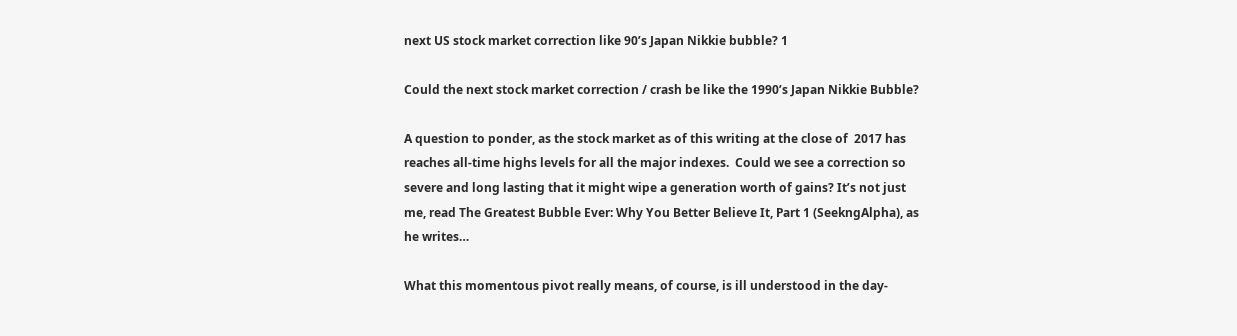next US stock market correction like 90’s Japan Nikkie bubble? 1

Could the next stock market correction / crash be like the 1990’s Japan Nikkie Bubble?

A question to ponder, as the stock market as of this writing at the close of  2017 has reaches all-time highs levels for all the major indexes.  Could we see a correction so severe and long lasting that it might wipe a generation worth of gains? It’s not just me, read The Greatest Bubble Ever: Why You Better Believe It, Part 1 (SeekngAlpha), as he writes…

What this momentous pivot really means, of course, is ill understood in the day-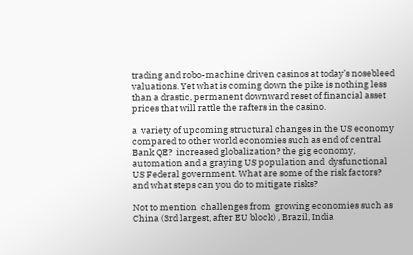trading and robo-machine driven casinos at today’s nosebleed valuations. Yet what is coming down the pike is nothing less than a drastic, permanent downward reset of financial asset prices that will rattle the rafters in the casino.

a  variety of upcoming structural changes in the US economy compared to other world economies such as end of central Bank QE?  increased globalization? the gig economy,  automation and a graying US population and  dysfunctional US Federal government. What are some of the risk factors? and what steps can you do to mitigate risks?

Not to mention  challenges from  growing economies such as China (3rd largest, after EU block) , Brazil, India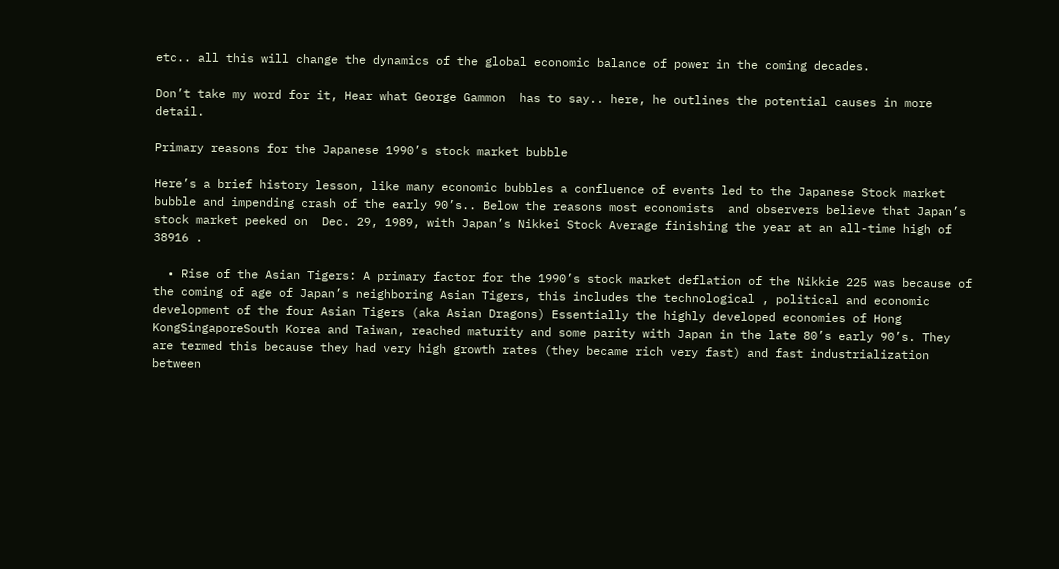etc.. all this will change the dynamics of the global economic balance of power in the coming decades.

Don’t take my word for it, Hear what George Gammon  has to say.. here, he outlines the potential causes in more detail.

Primary reasons for the Japanese 1990’s stock market bubble

Here’s a brief history lesson, like many economic bubbles a confluence of events led to the Japanese Stock market bubble and impending crash of the early 90’s.. Below the reasons most economists  and observers believe that Japan’s stock market peeked on  Dec. 29, 1989, with Japan’s Nikkei Stock Average finishing the year at an all-time high of 38916 .

  • Rise of the Asian Tigers: A primary factor for the 1990’s stock market deflation of the Nikkie 225 was because of the coming of age of Japan’s neighboring Asian Tigers, this includes the technological , political and economic development of the four Asian Tigers (aka Asian Dragons) Essentially the highly developed economies of Hong KongSingaporeSouth Korea and Taiwan, reached maturity and some parity with Japan in the late 80’s early 90’s. They are termed this because they had very high growth rates (they became rich very fast) and fast industrialization between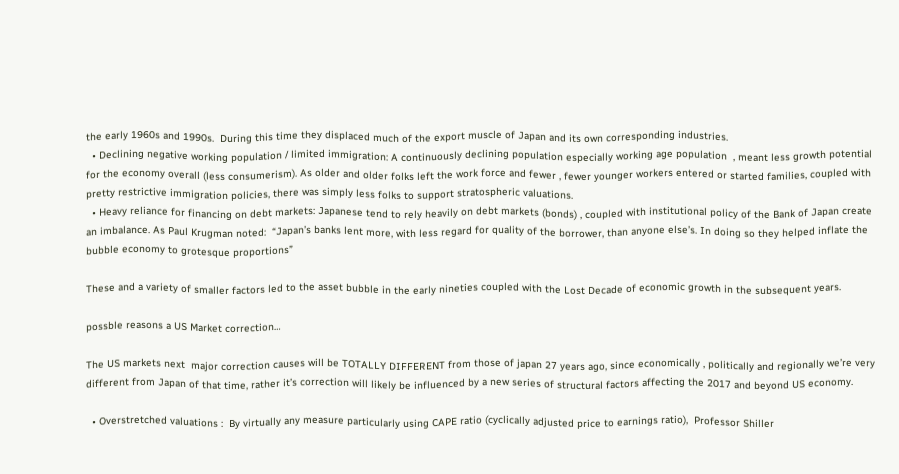the early 1960s and 1990s.  During this time they displaced much of the export muscle of Japan and its own corresponding industries.
  • Declining negative working population / limited immigration: A continuously declining population especially working age population  , meant less growth potential for the economy overall (less consumerism). As older and older folks left the work force and fewer , fewer younger workers entered or started families, coupled with pretty restrictive immigration policies, there was simply less folks to support stratospheric valuations.
  • Heavy reliance for financing on debt markets: Japanese tend to rely heavily on debt markets (bonds) , coupled with institutional policy of the Bank of Japan create an imbalance. As Paul Krugman noted:  “Japan’s banks lent more, with less regard for quality of the borrower, than anyone else’s. In doing so they helped inflate the bubble economy to grotesque proportions”

These and a variety of smaller factors led to the asset bubble in the early nineties coupled with the Lost Decade of economic growth in the subsequent years.

possble reasons a US Market correction…

The US markets next  major correction causes will be TOTALLY DIFFERENT from those of japan 27 years ago, since economically , politically and regionally we’re very different from Japan of that time, rather it’s correction will likely be influenced by a new series of structural factors affecting the 2017 and beyond US economy.

  • Overstretched valuations :  By virtually any measure particularly using CAPE ratio (cyclically adjusted price to earnings ratio),  Professor Shiller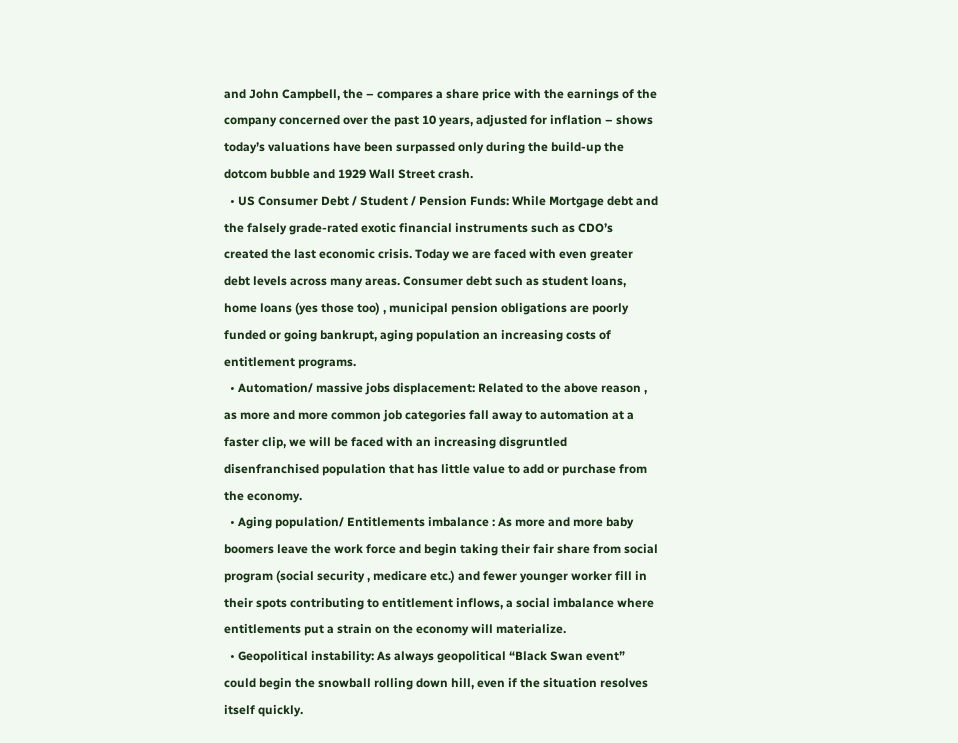and John Campbell, the – compares a share price with the earnings of the company concerned over the past 10 years, adjusted for inflation – shows today’s valuations have been surpassed only during the build-up the dotcom bubble and 1929 Wall Street crash.
  • US Consumer Debt / Student / Pension Funds: While Mortgage debt and the falsely grade-rated exotic financial instruments such as CDO’s created the last economic crisis. Today we are faced with even greater debt levels across many areas. Consumer debt such as student loans, home loans (yes those too) , municipal pension obligations are poorly funded or going bankrupt, aging population an increasing costs of entitlement programs.
  • Automation/ massive jobs displacement: Related to the above reason , as more and more common job categories fall away to automation at a faster clip, we will be faced with an increasing disgruntled disenfranchised population that has little value to add or purchase from the economy.
  • Aging population/ Entitlements imbalance : As more and more baby boomers leave the work force and begin taking their fair share from social program (social security , medicare etc.) and fewer younger worker fill in their spots contributing to entitlement inflows, a social imbalance where entitlements put a strain on the economy will materialize.
  • Geopolitical instability: As always geopolitical “Black Swan event” could begin the snowball rolling down hill, even if the situation resolves itself quickly.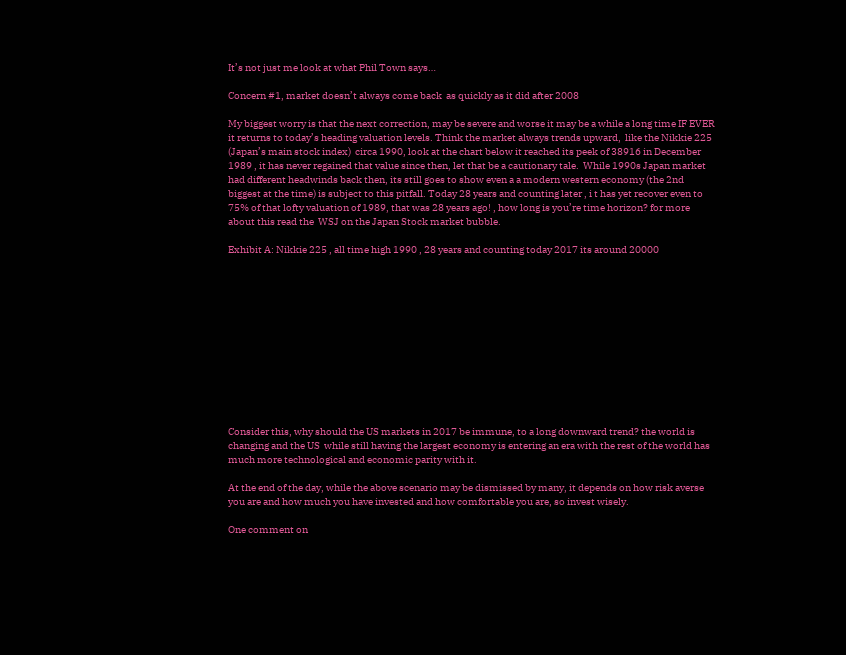It’s not just me look at what Phil Town says…

Concern #1, market doesn’t always come back  as quickly as it did after 2008

My biggest worry is that the next correction, may be severe and worse it may be a while a long time IF EVER it returns to today’s heading valuation levels. Think the market always trends upward,  like the Nikkie 225 (Japan’s main stock index)  circa 1990, look at the chart below it reached its peek of 38916 in December 1989 , it has never regained that value since then, let that be a cautionary tale.  While 1990s Japan market had different headwinds back then, its still goes to show even a a modern western economy (the 2nd biggest at the time) is subject to this pitfall. Today 28 years and counting later , i t has yet recover even to 75% of that lofty valuation of 1989, that was 28 years ago! , how long is you’re time horizon? for more about this read the  WSJ on the Japan Stock market bubble.

Exhibit A: Nikkie 225 , all time high 1990 , 28 years and counting today 2017 its around 20000












Consider this, why should the US markets in 2017 be immune, to a long downward trend? the world is changing and the US  while still having the largest economy is entering an era with the rest of the world has much more technological and economic parity with it.

At the end of the day, while the above scenario may be dismissed by many, it depends on how risk averse you are and how much you have invested and how comfortable you are, so invest wisely.

One comment on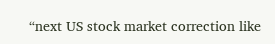“next US stock market correction like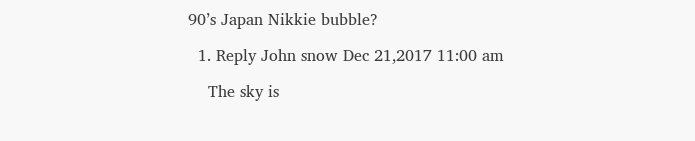90’s Japan Nikkie bubble?

  1. Reply John snow Dec 21,2017 11:00 am

    The sky is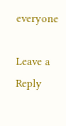everyone

Leave a Reply